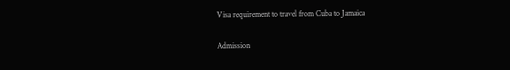Visa requirement to travel from Cuba to Jamaica

Admission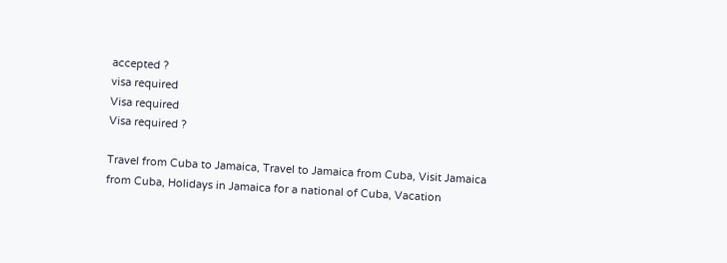accepted ?
visa required
Visa required
Visa required ?

Travel from Cuba to Jamaica, Travel to Jamaica from Cuba, Visit Jamaica from Cuba, Holidays in Jamaica for a national of Cuba, Vacation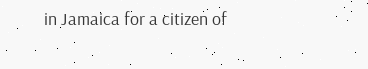in Jamaica for a citizen of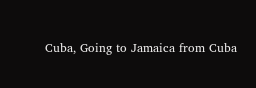Cuba, Going to Jamaica from Cuba